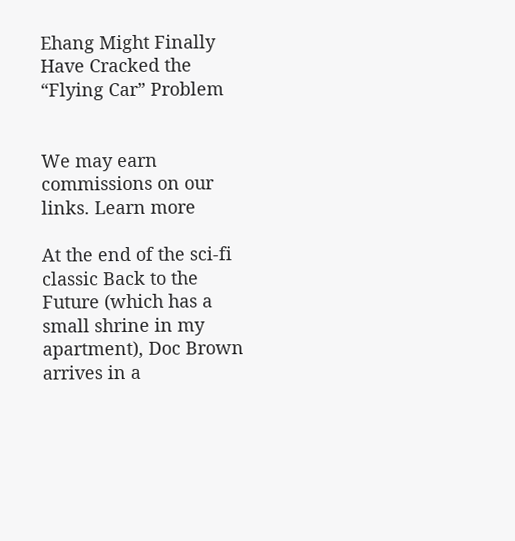Ehang Might Finally Have Cracked the “Flying Car” Problem


We may earn commissions on our links. Learn more

At the end of the sci-fi classic Back to the Future (which has a small shrine in my apartment), Doc Brown arrives in a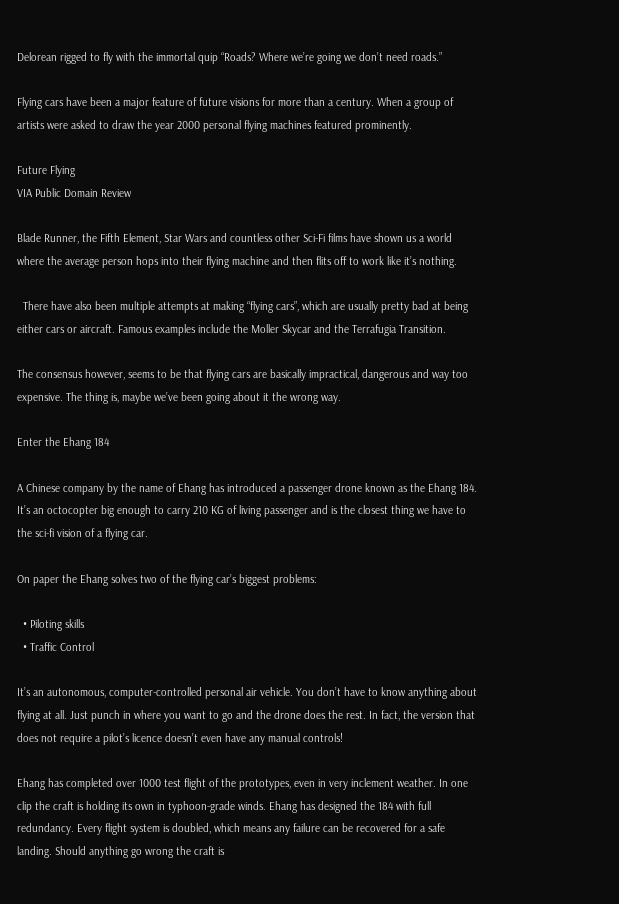Delorean rigged to fly with the immortal quip “Roads? Where we’re going we don’t need roads.”

Flying cars have been a major feature of future visions for more than a century. When a group of artists were asked to draw the year 2000 personal flying machines featured prominently.

Future Flying
VIA Public Domain Review

Blade Runner, the Fifth Element, Star Wars and countless other Sci-Fi films have shown us a world where the average person hops into their flying machine and then flits off to work like it’s nothing.

  There have also been multiple attempts at making “flying cars”, which are usually pretty bad at being either cars or aircraft. Famous examples include the Moller Skycar and the Terrafugia Transition.

The consensus however, seems to be that flying cars are basically impractical, dangerous and way too expensive. The thing is, maybe we’ve been going about it the wrong way.

Enter the Ehang 184

A Chinese company by the name of Ehang has introduced a passenger drone known as the Ehang 184. It’s an octocopter big enough to carry 210 KG of living passenger and is the closest thing we have to the sci-fi vision of a flying car.

On paper the Ehang solves two of the flying car’s biggest problems:

  • Piloting skills
  • Traffic Control

It’s an autonomous, computer-controlled personal air vehicle. You don’t have to know anything about flying at all. Just punch in where you want to go and the drone does the rest. In fact, the version that does not require a pilot’s licence doesn’t even have any manual controls!

Ehang has completed over 1000 test flight of the prototypes, even in very inclement weather. In one clip the craft is holding its own in typhoon-grade winds. Ehang has designed the 184 with full redundancy. Every flight system is doubled, which means any failure can be recovered for a safe landing. Should anything go wrong the craft is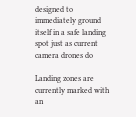designed to immediately ground itself in a safe landing spot just as current camera drones do

Landing zones are currently marked with an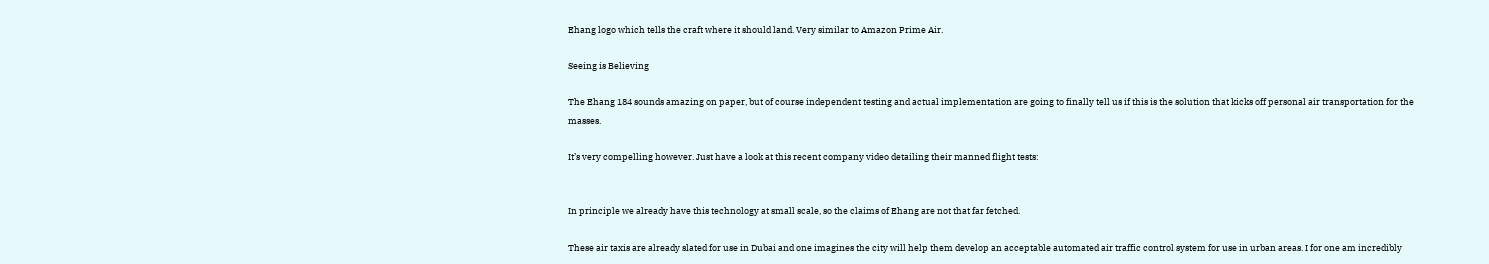Ehang logo which tells the craft where it should land. Very similar to Amazon Prime Air.

Seeing is Believing

The Ehang 184 sounds amazing on paper, but of course independent testing and actual implementation are going to finally tell us if this is the solution that kicks off personal air transportation for the masses.

It’s very compelling however. Just have a look at this recent company video detailing their manned flight tests:


In principle we already have this technology at small scale, so the claims of Ehang are not that far fetched.

These air taxis are already slated for use in Dubai and one imagines the city will help them develop an acceptable automated air traffic control system for use in urban areas. I for one am incredibly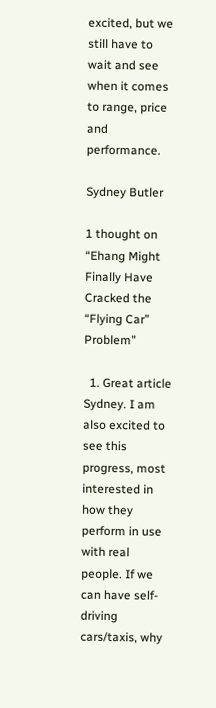excited, but we still have to wait and see when it comes to range, price and performance.

Sydney Butler

1 thought on “Ehang Might Finally Have Cracked the “Flying Car” Problem”

  1. Great article Sydney. I am also excited to see this progress, most interested in how they perform in use with real people. If we can have self-driving cars/taxis, why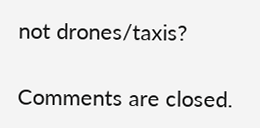not drones/taxis?

Comments are closed.